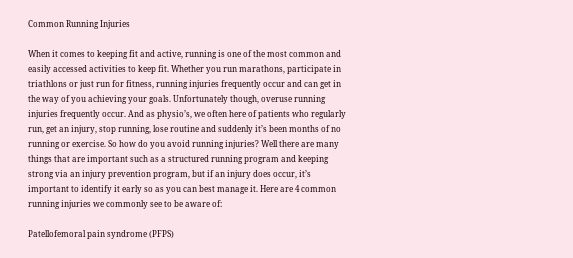Common Running Injuries

When it comes to keeping fit and active, running is one of the most common and easily accessed activities to keep fit. Whether you run marathons, participate in triathlons or just run for fitness, running injuries frequently occur and can get in the way of you achieving your goals. Unfortunately though, overuse running injuries frequently occur. And as physio’s, we often here of patients who regularly run, get an injury, stop running, lose routine and suddenly it’s been months of no running or exercise. So how do you avoid running injuries? Well there are many things that are important such as a structured running program and keeping strong via an injury prevention program, but if an injury does occur, it’s important to identify it early so as you can best manage it. Here are 4 common running injuries we commonly see to be aware of:

Patellofemoral pain syndrome (PFPS)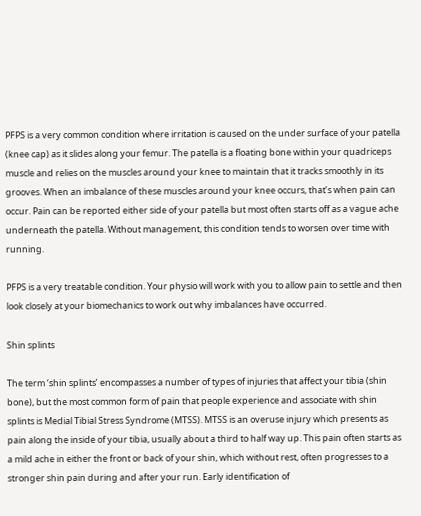PFPS is a very common condition where irritation is caused on the under surface of your patella (knee cap) as it slides along your femur. The patella is a floating bone within your quadriceps muscle and relies on the muscles around your knee to maintain that it tracks smoothly in its grooves. When an imbalance of these muscles around your knee occurs, that’s when pain can occur. Pain can be reported either side of your patella but most often starts off as a vague ache underneath the patella. Without management, this condition tends to worsen over time with running.

PFPS is a very treatable condition. Your physio will work with you to allow pain to settle and then look closely at your biomechanics to work out why imbalances have occurred.

Shin splints

The term ‘shin splints’ encompasses a number of types of injuries that affect your tibia (shin bone), but the most common form of pain that people experience and associate with shin splints is Medial Tibial Stress Syndrome (MTSS). MTSS is an overuse injury which presents as pain along the inside of your tibia, usually about a third to half way up. This pain often starts as a mild ache in either the front or back of your shin, which without rest, often progresses to a stronger shin pain during and after your run. Early identification of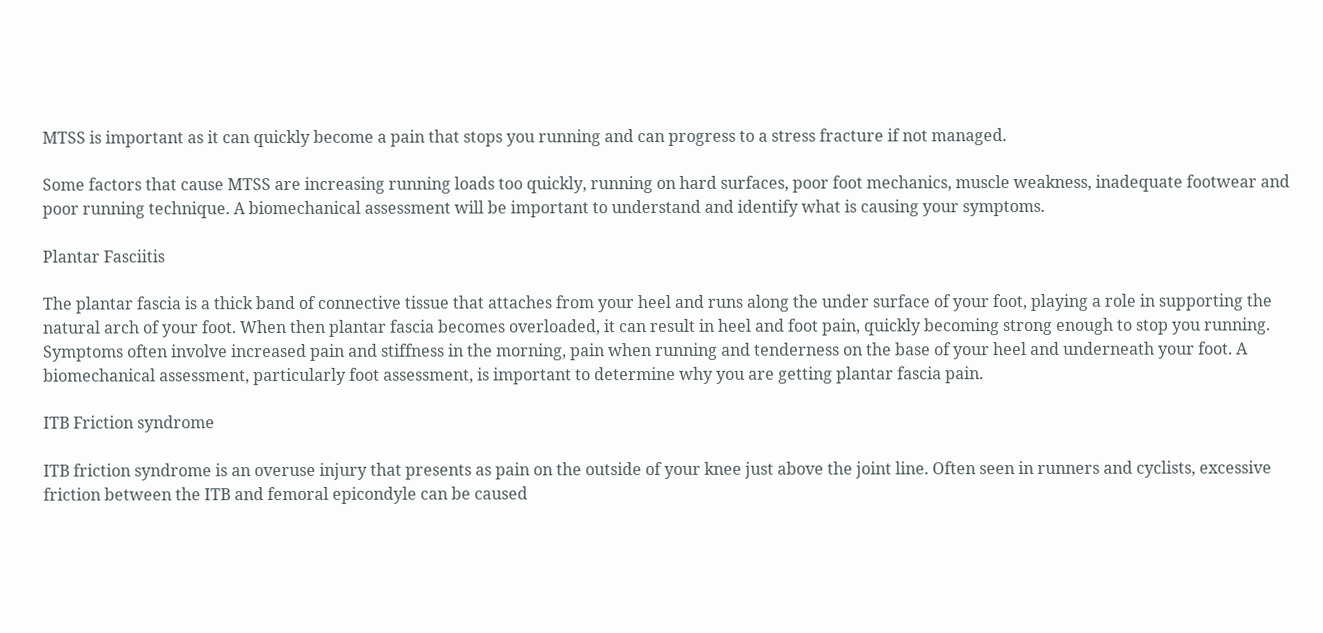MTSS is important as it can quickly become a pain that stops you running and can progress to a stress fracture if not managed.

Some factors that cause MTSS are increasing running loads too quickly, running on hard surfaces, poor foot mechanics, muscle weakness, inadequate footwear and poor running technique. A biomechanical assessment will be important to understand and identify what is causing your symptoms.

Plantar Fasciitis

The plantar fascia is a thick band of connective tissue that attaches from your heel and runs along the under surface of your foot, playing a role in supporting the natural arch of your foot. When then plantar fascia becomes overloaded, it can result in heel and foot pain, quickly becoming strong enough to stop you running. Symptoms often involve increased pain and stiffness in the morning, pain when running and tenderness on the base of your heel and underneath your foot. A biomechanical assessment, particularly foot assessment, is important to determine why you are getting plantar fascia pain.

ITB Friction syndrome

ITB friction syndrome is an overuse injury that presents as pain on the outside of your knee just above the joint line. Often seen in runners and cyclists, excessive friction between the ITB and femoral epicondyle can be caused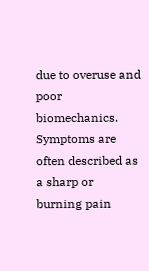due to overuse and poor biomechanics. Symptoms are often described as a sharp or burning pain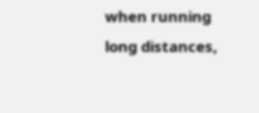when running long distances,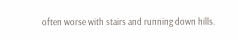often worse with stairs and running down hills.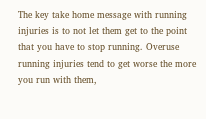The key take home message with running injuries is to not let them get to the point that you have to stop running. Overuse running injuries tend to get worse the more you run with them,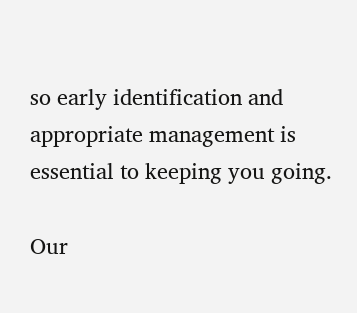so early identification and appropriate management is essential to keeping you going.

Our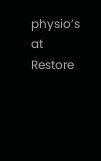physio’s at Restore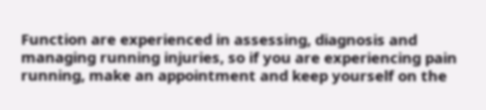Function are experienced in assessing, diagnosis and managing running injuries, so if you are experiencing pain running, make an appointment and keep yourself on the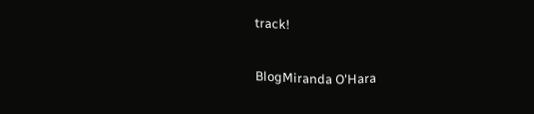track!

BlogMiranda O'Hara